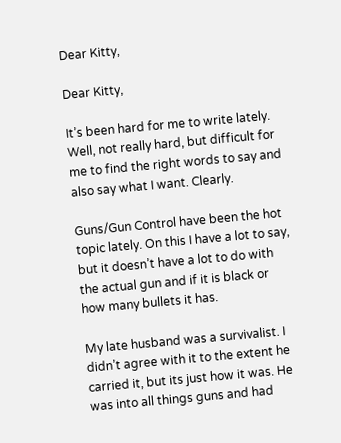Dear Kitty,

Dear Kitty,

It’s been hard for me to write lately. Well, not really hard, but difficult for me to find the right words to say and also say what I want. Clearly.

Guns/Gun Control have been the hot topic lately. On this I have a lot to say, but it doesn’t have a lot to do with the actual gun and if it is black or how many bullets it has.

My late husband was a survivalist. I didn’t agree with it to the extent he carried it, but its just how it was. He was into all things guns and had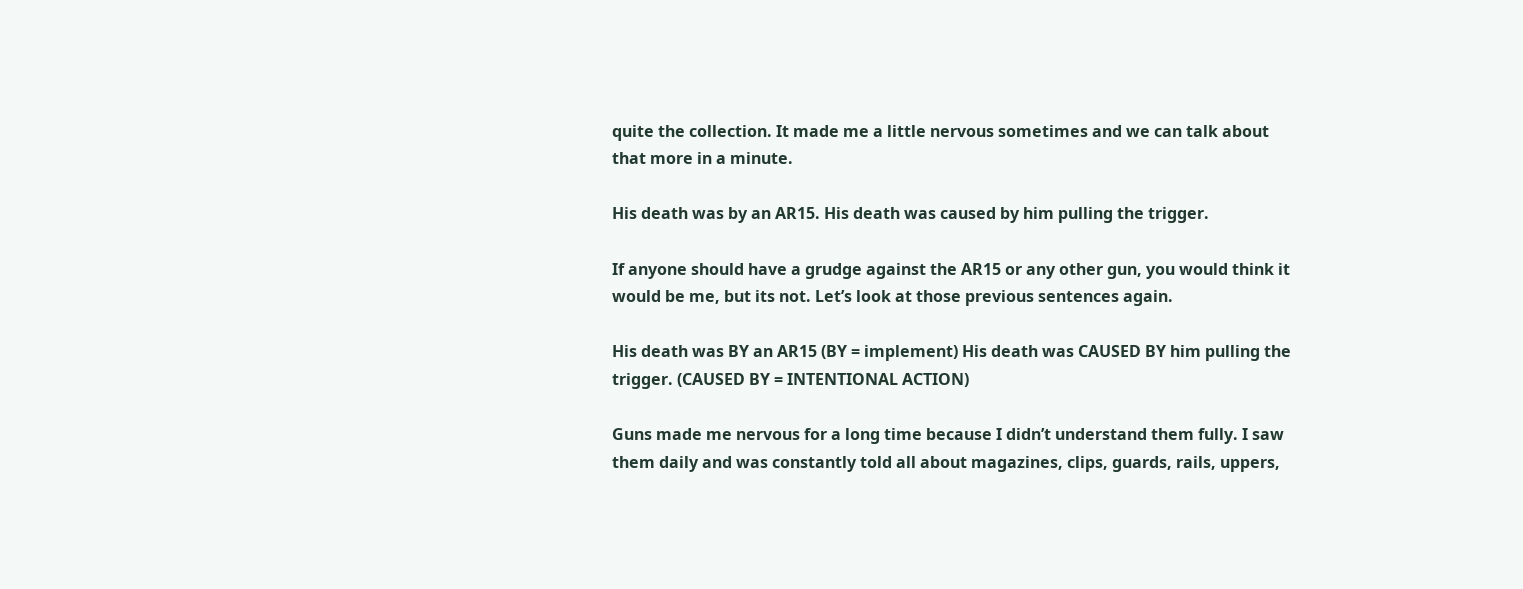quite the collection. It made me a little nervous sometimes and we can talk about that more in a minute.

His death was by an AR15. His death was caused by him pulling the trigger.

If anyone should have a grudge against the AR15 or any other gun, you would think it would be me, but its not. Let’s look at those previous sentences again.

His death was BY an AR15 (BY = implement) His death was CAUSED BY him pulling the trigger. (CAUSED BY = INTENTIONAL ACTION)

Guns made me nervous for a long time because I didn’t understand them fully. I saw them daily and was constantly told all about magazines, clips, guards, rails, uppers,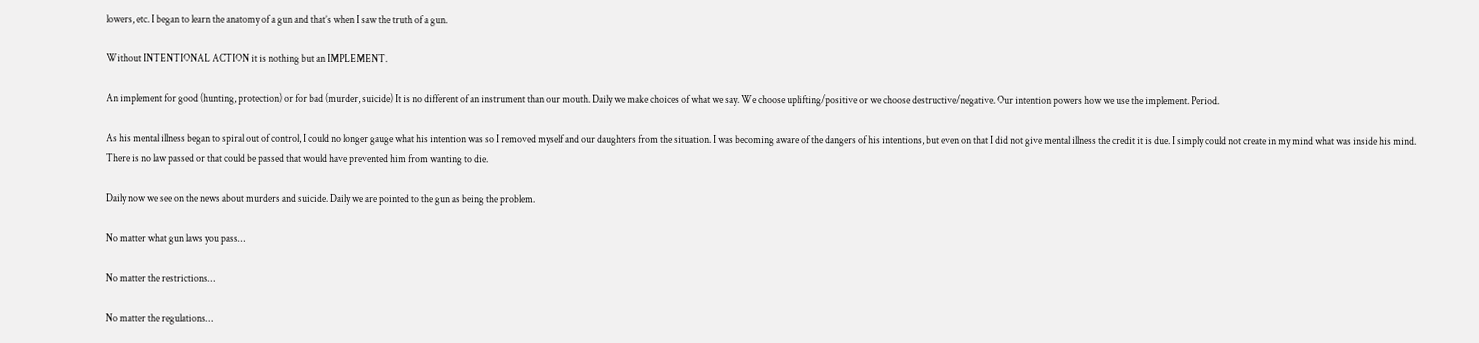lowers, etc. I began to learn the anatomy of a gun and that’s when I saw the truth of a gun.

Without INTENTIONAL ACTION it is nothing but an IMPLEMENT.

An implement for good (hunting, protection) or for bad (murder, suicide) It is no different of an instrument than our mouth. Daily we make choices of what we say. We choose uplifting/positive or we choose destructive/negative. Our intention powers how we use the implement. Period.

As his mental illness began to spiral out of control, I could no longer gauge what his intention was so I removed myself and our daughters from the situation. I was becoming aware of the dangers of his intentions, but even on that I did not give mental illness the credit it is due. I simply could not create in my mind what was inside his mind. There is no law passed or that could be passed that would have prevented him from wanting to die.

Daily now we see on the news about murders and suicide. Daily we are pointed to the gun as being the problem.

No matter what gun laws you pass…

No matter the restrictions…

No matter the regulations…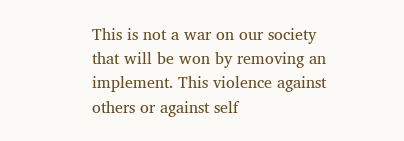This is not a war on our society that will be won by removing an implement. This violence against others or against self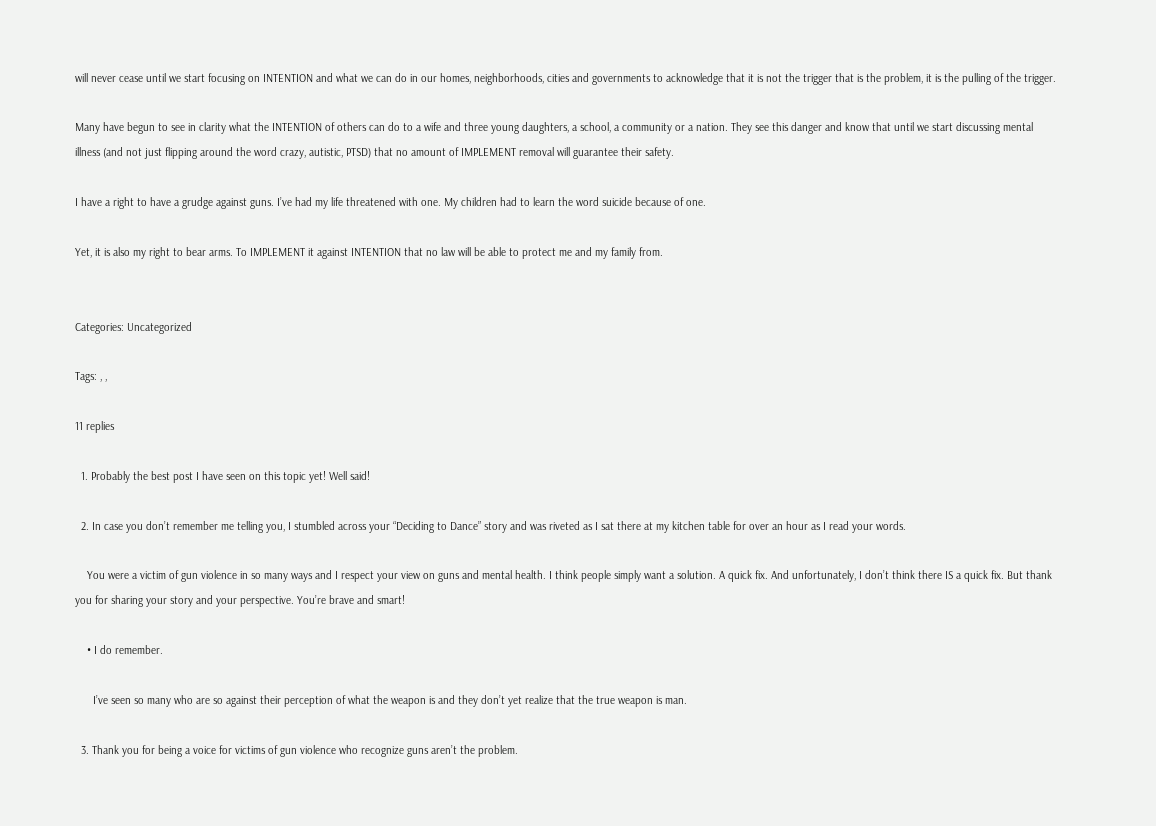will never cease until we start focusing on INTENTION and what we can do in our homes, neighborhoods, cities and governments to acknowledge that it is not the trigger that is the problem, it is the pulling of the trigger.

Many have begun to see in clarity what the INTENTION of others can do to a wife and three young daughters, a school, a community or a nation. They see this danger and know that until we start discussing mental illness (and not just flipping around the word crazy, autistic, PTSD) that no amount of IMPLEMENT removal will guarantee their safety.

I have a right to have a grudge against guns. I’ve had my life threatened with one. My children had to learn the word suicide because of one.

Yet, it is also my right to bear arms. To IMPLEMENT it against INTENTION that no law will be able to protect me and my family from.


Categories: Uncategorized

Tags: , ,

11 replies

  1. Probably the best post I have seen on this topic yet! Well said!

  2. In case you don’t remember me telling you, I stumbled across your “Deciding to Dance” story and was riveted as I sat there at my kitchen table for over an hour as I read your words.

    You were a victim of gun violence in so many ways and I respect your view on guns and mental health. I think people simply want a solution. A quick fix. And unfortunately, I don’t think there IS a quick fix. But thank you for sharing your story and your perspective. You’re brave and smart!

    • I do remember.

      I’ve seen so many who are so against their perception of what the weapon is and they don’t yet realize that the true weapon is man.

  3. Thank you for being a voice for victims of gun violence who recognize guns aren’t the problem.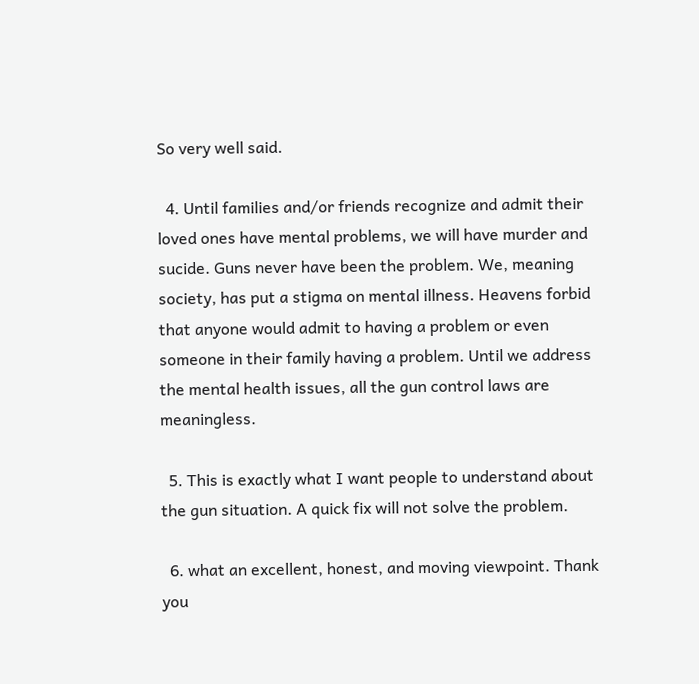So very well said.

  4. Until families and/or friends recognize and admit their loved ones have mental problems, we will have murder and sucide. Guns never have been the problem. We, meaning society, has put a stigma on mental illness. Heavens forbid that anyone would admit to having a problem or even someone in their family having a problem. Until we address the mental health issues, all the gun control laws are meaningless.

  5. This is exactly what I want people to understand about the gun situation. A quick fix will not solve the problem.

  6. what an excellent, honest, and moving viewpoint. Thank you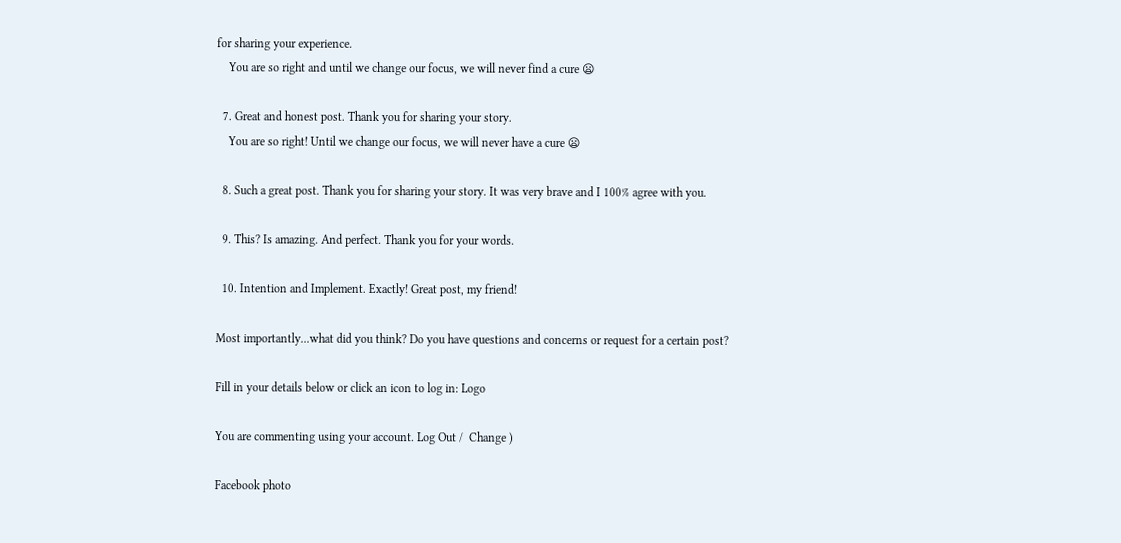for sharing your experience.
    You are so right and until we change our focus, we will never find a cure 😦

  7. Great and honest post. Thank you for sharing your story.
    You are so right! Until we change our focus, we will never have a cure 😦

  8. Such a great post. Thank you for sharing your story. It was very brave and I 100% agree with you.

  9. This? Is amazing. And perfect. Thank you for your words.

  10. Intention and Implement. Exactly! Great post, my friend!

Most importantly...what did you think? Do you have questions and concerns or request for a certain post?

Fill in your details below or click an icon to log in: Logo

You are commenting using your account. Log Out /  Change )

Facebook photo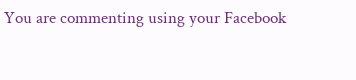You are commenting using your Facebook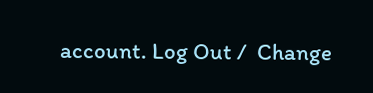account. Log Out /  Change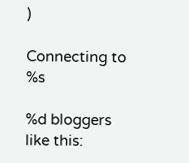)

Connecting to %s

%d bloggers like this: